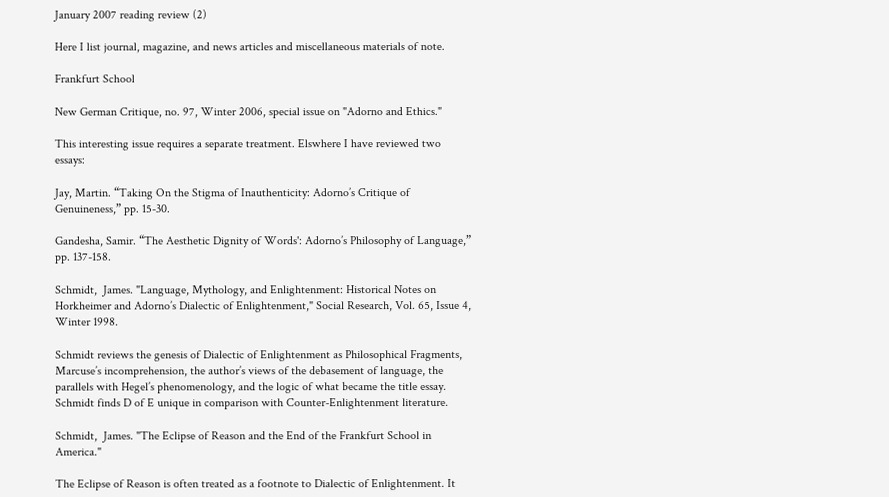January 2007 reading review (2)

Here I list journal, magazine, and news articles and miscellaneous materials of note.

Frankfurt School

New German Critique, no. 97, Winter 2006, special issue on "Adorno and Ethics."

This interesting issue requires a separate treatment. Elswhere I have reviewed two essays:

Jay, Martin. “Taking On the Stigma of Inauthenticity: Adorno’s Critique of Genuineness,” pp. 15-30.

Gandesha, Samir. “The Aesthetic Dignity of Words': Adorno’s Philosophy of Language,” pp. 137-158.

Schmidt,  James. "Language, Mythology, and Enlightenment: Historical Notes on Horkheimer and Adorno’s Dialectic of Enlightenment," Social Research, Vol. 65, Issue 4, Winter 1998.

Schmidt reviews the genesis of Dialectic of Enlightenment as Philosophical Fragments, Marcuse’s incomprehension, the author’s views of the debasement of language, the parallels with Hegel’s phenomenology, and the logic of what became the title essay.  Schmidt finds D of E unique in comparison with Counter-Enlightenment literature.

Schmidt,  James. "The Eclipse of Reason and the End of the Frankfurt School in America."

The Eclipse of Reason is often treated as a footnote to Dialectic of Enlightenment. It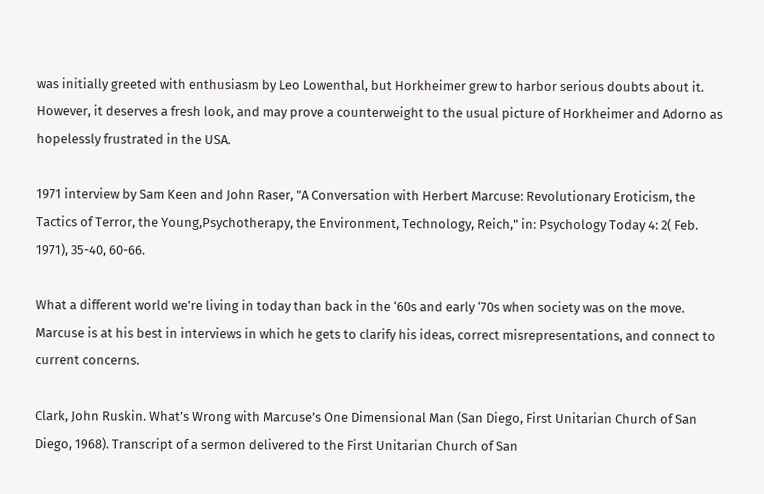was initially greeted with enthusiasm by Leo Lowenthal, but Horkheimer grew to harbor serious doubts about it. However, it deserves a fresh look, and may prove a counterweight to the usual picture of Horkheimer and Adorno as hopelessly frustrated in the USA.

1971 interview by Sam Keen and John Raser, "A Conversation with Herbert Marcuse: Revolutionary Eroticism, the Tactics of Terror, the Young,Psychotherapy, the Environment, Technology, Reich," in: Psychology Today 4: 2( Feb. 1971), 35-40, 60-66.

What a different world we’re living in today than back in the ‘60s and early ‘70s when society was on the move. Marcuse is at his best in interviews in which he gets to clarify his ideas, correct misrepresentations, and connect to current concerns.

Clark, John Ruskin. What’s Wrong with Marcuse’s One Dimensional Man (San Diego, First Unitarian Church of San Diego, 1968). Transcript of a sermon delivered to the First Unitarian Church of San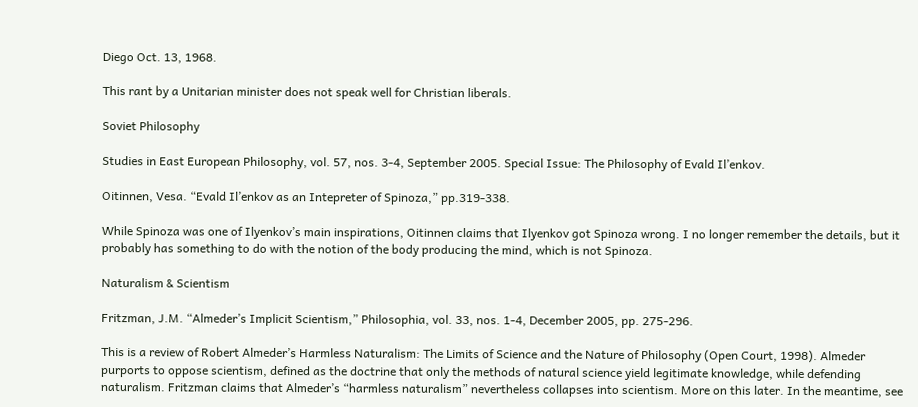Diego Oct. 13, 1968.

This rant by a Unitarian minister does not speak well for Christian liberals.

Soviet Philosophy

Studies in East European Philosophy, vol. 57, nos. 3-4, September 2005. Special Issue: The Philosophy of Evald Il’enkov.

Oitinnen, Vesa. “Evald Il’enkov as an Intepreter of Spinoza,” pp.319-338.

While Spinoza was one of Ilyenkov’s main inspirations, Oitinnen claims that Ilyenkov got Spinoza wrong. I no longer remember the details, but it probably has something to do with the notion of the body producing the mind, which is not Spinoza.

Naturalism & Scientism

Fritzman, J.M. “Almeder’s Implicit Scientism,” Philosophia, vol. 33, nos. 1-4, December 2005, pp. 275-296.

This is a review of Robert Almeder’s Harmless Naturalism: The Limits of Science and the Nature of Philosophy (Open Court, 1998). Almeder purports to oppose scientism, defined as the doctrine that only the methods of natural science yield legitimate knowledge, while defending naturalism. Fritzman claims that Almeder’s “harmless naturalism” nevertheless collapses into scientism. More on this later. In the meantime, see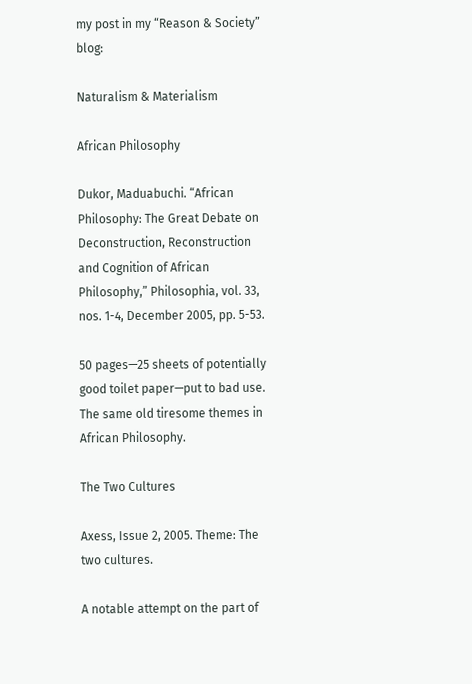my post in my “Reason & Society” blog:

Naturalism & Materialism

African Philosophy

Dukor, Maduabuchi. “African Philosophy: The Great Debate on Deconstruction, Reconstruction and Cognition of African Philosophy,” Philosophia, vol. 33, nos. 1-4, December 2005, pp. 5-53.

50 pages—25 sheets of potentially good toilet paper—put to bad use.  The same old tiresome themes in African Philosophy.

The Two Cultures

Axess, Issue 2, 2005. Theme: The two cultures.

A notable attempt on the part of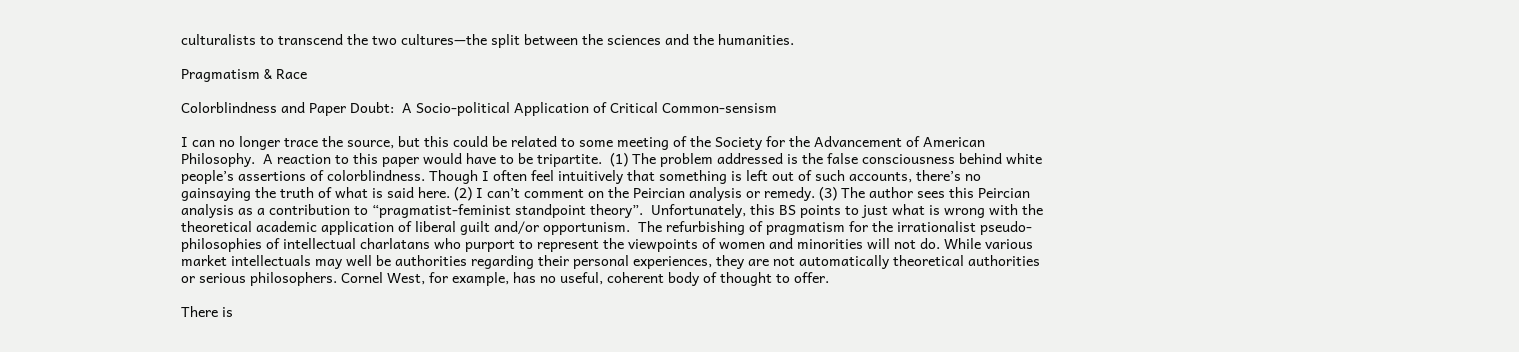culturalists to transcend the two cultures—the split between the sciences and the humanities.

Pragmatism & Race

Colorblindness and Paper Doubt:  A Socio-political Application of Critical Common-sensism

I can no longer trace the source, but this could be related to some meeting of the Society for the Advancement of American Philosophy.  A reaction to this paper would have to be tripartite.  (1) The problem addressed is the false consciousness behind white people’s assertions of colorblindness. Though I often feel intuitively that something is left out of such accounts, there’s no gainsaying the truth of what is said here. (2) I can’t comment on the Peircian analysis or remedy. (3) The author sees this Peircian analysis as a contribution to “pragmatist-feminist standpoint theory”.  Unfortunately, this BS points to just what is wrong with the theoretical academic application of liberal guilt and/or opportunism.  The refurbishing of pragmatism for the irrationalist pseudo-philosophies of intellectual charlatans who purport to represent the viewpoints of women and minorities will not do. While various market intellectuals may well be authorities regarding their personal experiences, they are not automatically theoretical authorities or serious philosophers. Cornel West, for example, has no useful, coherent body of thought to offer.

There is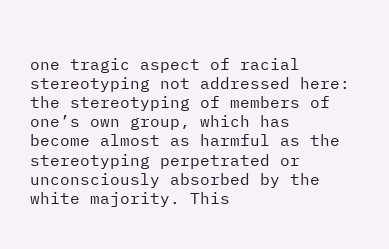one tragic aspect of racial stereotyping not addressed here: the stereotyping of members of one’s own group, which has become almost as harmful as the stereotyping perpetrated or unconsciously absorbed by the white majority. This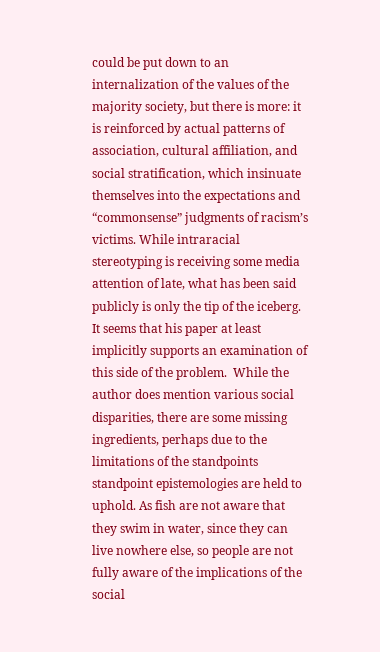could be put down to an internalization of the values of the majority society, but there is more: it is reinforced by actual patterns of association, cultural affiliation, and social stratification, which insinuate themselves into the expectations and “commonsense” judgments of racism’s victims. While intraracial stereotyping is receiving some media attention of late, what has been said publicly is only the tip of the iceberg. It seems that his paper at least implicitly supports an examination of this side of the problem.  While the author does mention various social disparities, there are some missing ingredients, perhaps due to the limitations of the standpoints standpoint epistemologies are held to uphold. As fish are not aware that they swim in water, since they can live nowhere else, so people are not fully aware of the implications of the social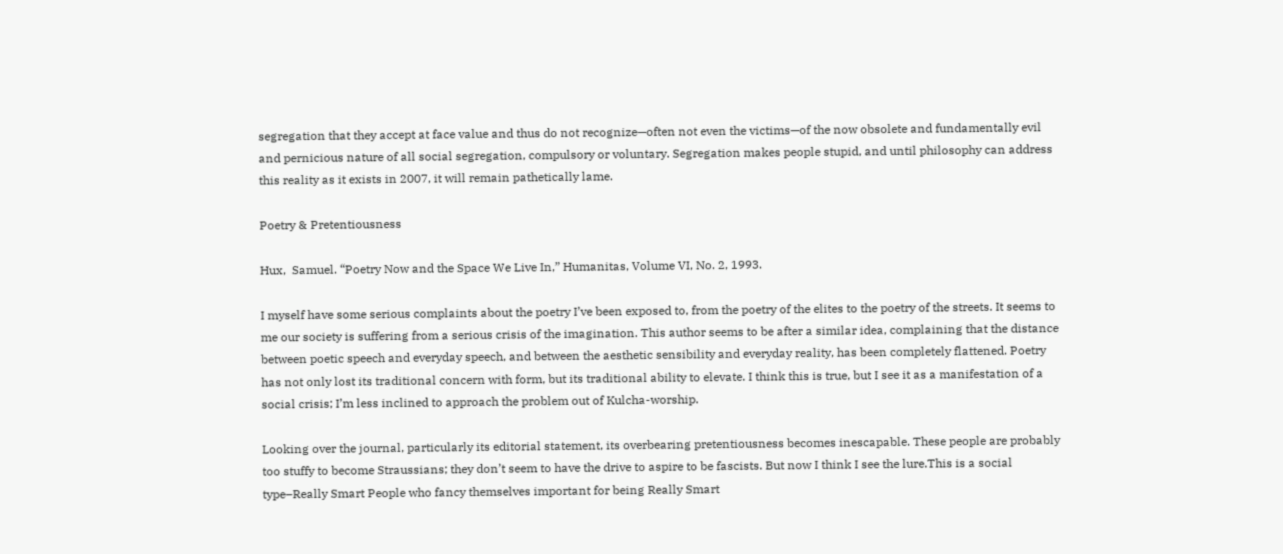segregation that they accept at face value and thus do not recognize—often not even the victims—of the now obsolete and fundamentally evil and pernicious nature of all social segregation, compulsory or voluntary. Segregation makes people stupid, and until philosophy can address this reality as it exists in 2007, it will remain pathetically lame.

Poetry & Pretentiousness

Hux,  Samuel. “Poetry Now and the Space We Live In,” Humanitas, Volume VI, No. 2, 1993.

I myself have some serious complaints about the poetry I’ve been exposed to, from the poetry of the elites to the poetry of the streets. It seems to me our society is suffering from a serious crisis of the imagination. This author seems to be after a similar idea, complaining that the distance between poetic speech and everyday speech, and between the aesthetic sensibility and everyday reality, has been completely flattened. Poetry has not only lost its traditional concern with form, but its traditional ability to elevate. I think this is true, but I see it as a manifestation of a social crisis; I’m less inclined to approach the problem out of Kulcha-worship.

Looking over the journal, particularly its editorial statement, its overbearing pretentiousness becomes inescapable. These people are probably too stuffy to become Straussians; they don’t seem to have the drive to aspire to be fascists. But now I think I see the lure.This is a social type–Really Smart People who fancy themselves important for being Really Smart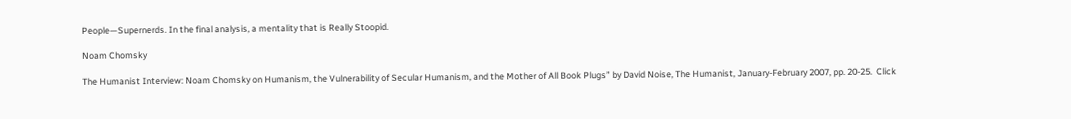People—Supernerds. In the final analysis, a mentality that is Really Stoopid.

Noam Chomsky

The Humanist Interview: Noam Chomsky on Humanism, the Vulnerability of Secular Humanism, and the Mother of All Book Plugs” by David Noise, The Humanist, January-February 2007, pp. 20-25.  Click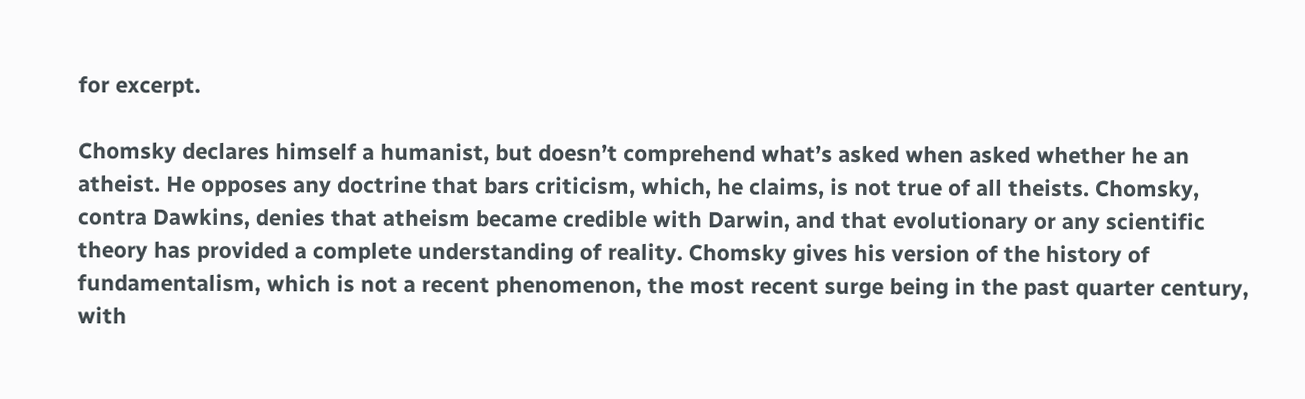for excerpt.

Chomsky declares himself a humanist, but doesn’t comprehend what’s asked when asked whether he an atheist. He opposes any doctrine that bars criticism, which, he claims, is not true of all theists. Chomsky, contra Dawkins, denies that atheism became credible with Darwin, and that evolutionary or any scientific theory has provided a complete understanding of reality. Chomsky gives his version of the history of fundamentalism, which is not a recent phenomenon, the most recent surge being in the past quarter century, with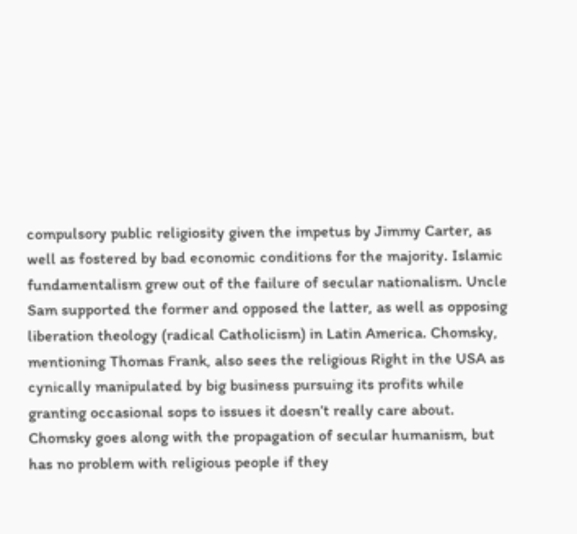compulsory public religiosity given the impetus by Jimmy Carter, as well as fostered by bad economic conditions for the majority. Islamic fundamentalism grew out of the failure of secular nationalism. Uncle Sam supported the former and opposed the latter, as well as opposing liberation theology (radical Catholicism) in Latin America. Chomsky, mentioning Thomas Frank, also sees the religious Right in the USA as cynically manipulated by big business pursuing its profits while granting occasional sops to issues it doesn’t really care about. Chomsky goes along with the propagation of secular humanism, but has no problem with religious people if they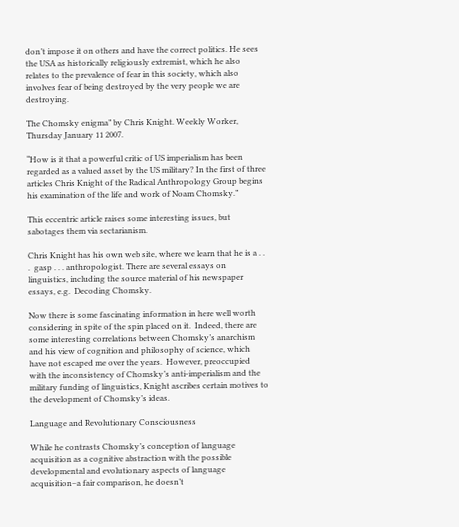don’t impose it on others and have the correct politics. He sees the USA as historically religiously extremist, which he also relates to the prevalence of fear in this society, which also involves fear of being destroyed by the very people we are destroying.

The Chomsky enigma” by Chris Knight. Weekly Worker, Thursday January 11 2007.

“How is it that a powerful critic of US imperialism has been regarded as a valued asset by the US military? In the first of three articles Chris Knight of the Radical Anthropology Group begins his examination of the life and work of Noam Chomsky.”

This eccentric article raises some interesting issues, but sabotages them via sectarianism.

Chris Knight has his own web site, where we learn that he is a . . .  gasp . . . anthropologist. There are several essays on linguistics, including the source material of his newspaper essays, e.g.  Decoding Chomsky.

Now there is some fascinating information in here well worth considering in spite of the spin placed on it.  Indeed, there are some interesting correlations between Chomsky’s anarchism and his view of cognition and philosophy of science, which have not escaped me over the years.  However, preoccupied with the inconsistency of Chomsky’s anti-imperialism and the military funding of linguistics, Knight ascribes certain motives to the development of Chomsky’s ideas.

Language and Revolutionary Consciousness

While he contrasts Chomsky’s conception of language acquisition as a cognitive abstraction with the possible developmental and evolutionary aspects of language acquisition–a fair comparison, he doesn’t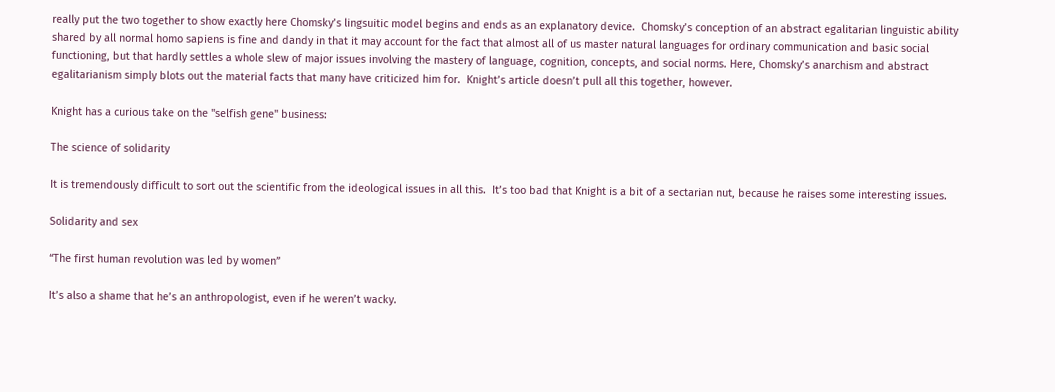really put the two together to show exactly here Chomsky’s lingsuitic model begins and ends as an explanatory device.  Chomsky’s conception of an abstract egalitarian linguistic ability shared by all normal homo sapiens is fine and dandy in that it may account for the fact that almost all of us master natural languages for ordinary communication and basic social functioning, but that hardly settles a whole slew of major issues involving the mastery of language, cognition, concepts, and social norms. Here, Chomsky’s anarchism and abstract egalitarianism simply blots out the material facts that many have criticized him for.  Knight’s article doesn’t pull all this together, however.

Knight has a curious take on the "selfish gene" business:

The science of solidarity

It is tremendously difficult to sort out the scientific from the ideological issues in all this.  It’s too bad that Knight is a bit of a sectarian nut, because he raises some interesting issues.

Solidarity and sex

“The first human revolution was led by women”

It’s also a shame that he’s an anthropologist, even if he weren’t wacky.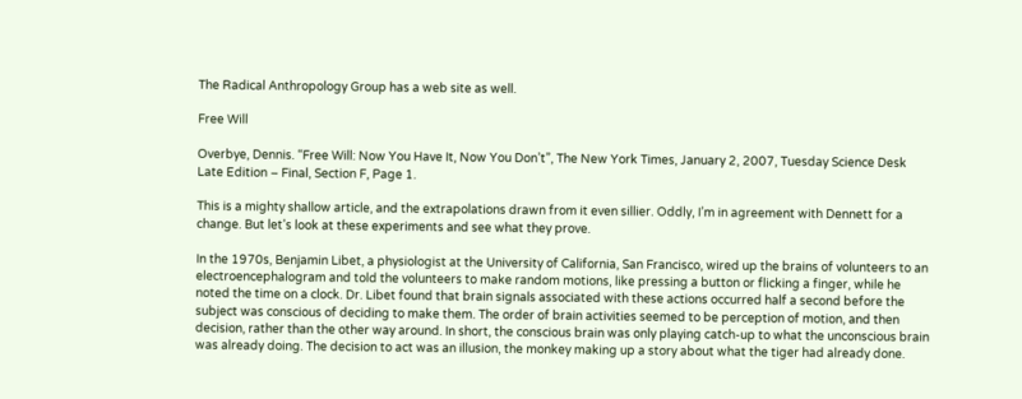The Radical Anthropology Group has a web site as well.

Free Will

Overbye, Dennis. “Free Will: Now You Have It, Now You Don’t”, The New York Times, January 2, 2007, Tuesday Science Desk Late Edition – Final, Section F, Page 1.

This is a mighty shallow article, and the extrapolations drawn from it even sillier. Oddly, I’m in agreement with Dennett for a change. But let’s look at these experiments and see what they prove.

In the 1970s, Benjamin Libet, a physiologist at the University of California, San Francisco, wired up the brains of volunteers to an electroencephalogram and told the volunteers to make random motions, like pressing a button or flicking a finger, while he noted the time on a clock. Dr. Libet found that brain signals associated with these actions occurred half a second before the subject was conscious of deciding to make them. The order of brain activities seemed to be perception of motion, and then decision, rather than the other way around. In short, the conscious brain was only playing catch-up to what the unconscious brain was already doing. The decision to act was an illusion, the monkey making up a story about what the tiger had already done.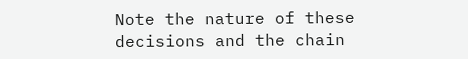Note the nature of these decisions and the chain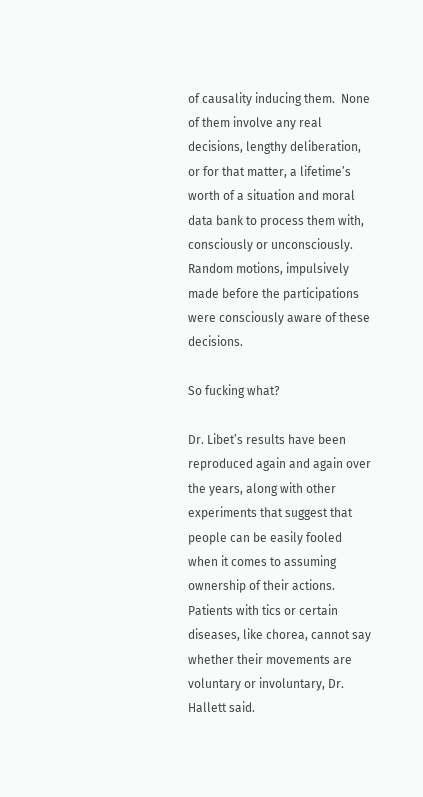of causality inducing them.  None of them involve any real decisions, lengthy deliberation, or for that matter, a lifetime’s worth of a situation and moral data bank to process them with, consciously or unconsciously.  Random motions, impulsively made before the participations were consciously aware of these decisions.

So fucking what?

Dr. Libet’s results have been reproduced again and again over the years, along with other experiments that suggest that people can be easily fooled when it comes to assuming ownership of their actions. Patients with tics or certain diseases, like chorea, cannot say whether their movements are voluntary or involuntary, Dr. Hallett said.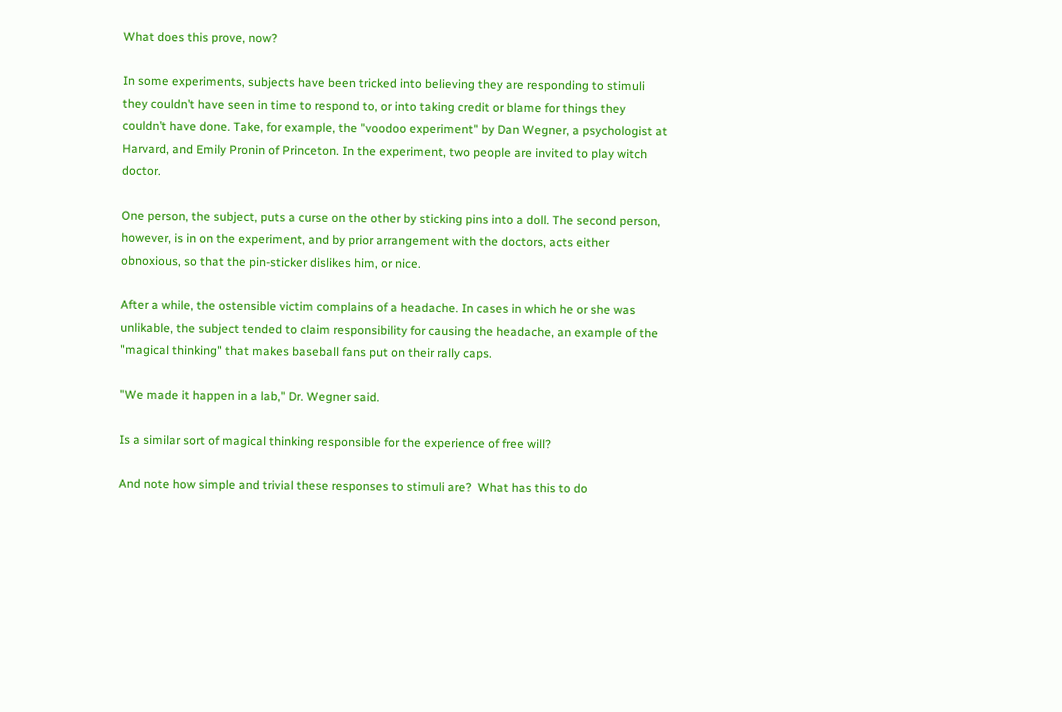What does this prove, now?

In some experiments, subjects have been tricked into believing they are responding to stimuli they couldn’t have seen in time to respond to, or into taking credit or blame for things they couldn’t have done. Take, for example, the "voodoo experiment" by Dan Wegner, a psychologist at Harvard, and Emily Pronin of Princeton. In the experiment, two people are invited to play witch doctor.

One person, the subject, puts a curse on the other by sticking pins into a doll. The second person, however, is in on the experiment, and by prior arrangement with the doctors, acts either obnoxious, so that the pin-sticker dislikes him, or nice.

After a while, the ostensible victim complains of a headache. In cases in which he or she was unlikable, the subject tended to claim responsibility for causing the headache, an example of the "magical thinking" that makes baseball fans put on their rally caps.

"We made it happen in a lab," Dr. Wegner said.

Is a similar sort of magical thinking responsible for the experience of free will?

And note how simple and trivial these responses to stimuli are?  What has this to do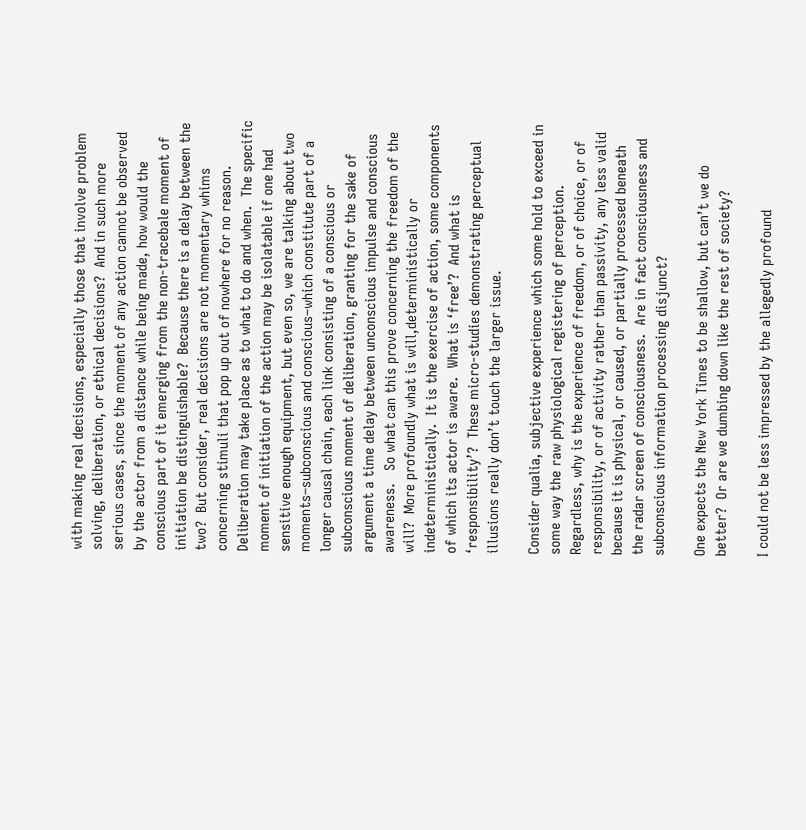with making real decisions, especially those that involve problem solving, deliberation, or ethical decisions?  And in such more serious cases, since the moment of any action cannot be observed by the actor from a distance while being made, how would the conscious part of it emerging from the non-tracebale moment of initiation be distinguishable?  Because there is a delay between the two?  But consider, real decisions are not momentary whims concerning stimuli that pop up out of nowhere for no reason.  Deliberation may take place as to what to do and when.  The specific moment of initiation of the action may be isolatable if one had sensitive enough equipment, but even so, we are talking about two moments–subconscious and conscious–which constitute part of a longer causal chain, each link consisting of a conscious or subconscious moment of deliberation, granting for the sake of argument a time delay between unconscious impulse and conscious awareness.   So what can this prove concerning the freedom of the will?  More profoundly what is will,deterministically or indeterministically.  It is the exercise of action, some components of which its actor is aware.  What is ‘free’?  And what is ‘responsibility’?  These micro-studies demonstrating perceptual illusions really don’t touch the larger issue.

Consider qualia, subjective experience which some hold to exceed in some way the raw physiological registering of perception.  Regardless, why is the experience of freedom, or of choice, or of responsibility, or of activity rather than passivity, any less valid because it is physical, or caused, or partially processed beneath the radar screen of consciousness.  Are in fact consciousness and subconscious information processing disjunct?

One expects the New York Times to be shallow, but can’t we do better?  Or are we dumbing down like the rest of society?

I could not be less impressed by the allegedly profound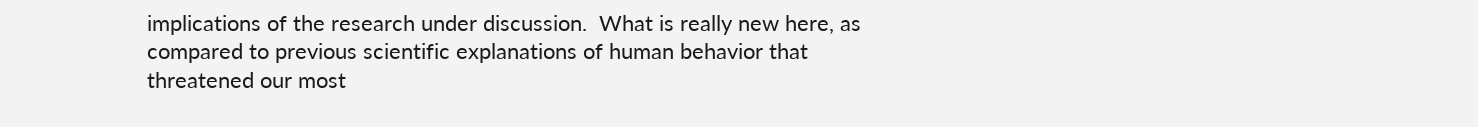implications of the research under discussion.  What is really new here, as compared to previous scientific explanations of human behavior that threatened our most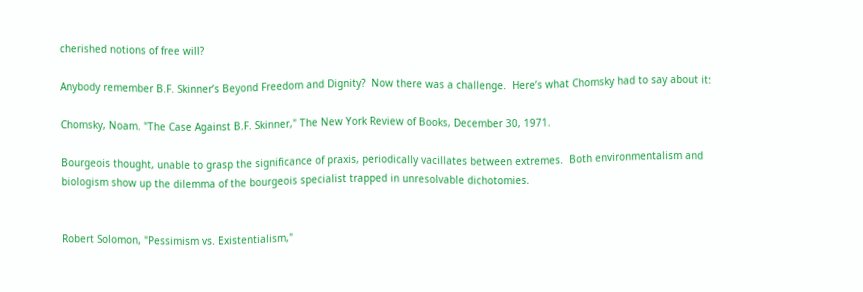cherished notions of free will?

Anybody remember B.F. Skinner’s Beyond Freedom and Dignity?  Now there was a challenge.  Here’s what Chomsky had to say about it:

Chomsky, Noam. "The Case Against B.F. Skinner," The New York Review of Books, December 30, 1971.

Bourgeois thought, unable to grasp the significance of praxis, periodically vacillates between extremes.  Both environmentalism and biologism show up the dilemma of the bourgeois specialist trapped in unresolvable dichotomies.


Robert Solomon, "Pessimism vs. Existentialism,"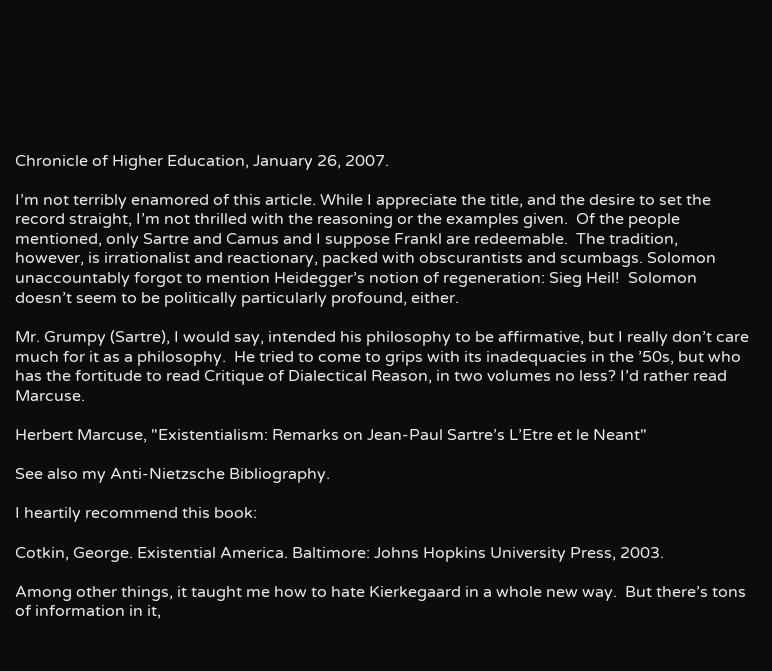Chronicle of Higher Education, January 26, 2007.

I’m not terribly enamored of this article. While I appreciate the title, and the desire to set the record straight, I’m not thrilled with the reasoning or the examples given.  Of the people mentioned, only Sartre and Camus and I suppose Frankl are redeemable.  The tradition, however, is irrationalist and reactionary, packed with obscurantists and scumbags. Solomon unaccountably forgot to mention Heidegger’s notion of regeneration: Sieg Heil!  Solomon doesn’t seem to be politically particularly profound, either.

Mr. Grumpy (Sartre), I would say, intended his philosophy to be affirmative, but I really don’t care much for it as a philosophy.  He tried to come to grips with its inadequacies in the ’50s, but who has the fortitude to read Critique of Dialectical Reason, in two volumes no less? I’d rather read Marcuse.

Herbert Marcuse, "Existentialism: Remarks on Jean-Paul Sartre’s L’Etre et le Neant"

See also my Anti-Nietzsche Bibliography.

I heartily recommend this book:

Cotkin, George. Existential America. Baltimore: Johns Hopkins University Press, 2003.

Among other things, it taught me how to hate Kierkegaard in a whole new way.  But there’s tons of information in it,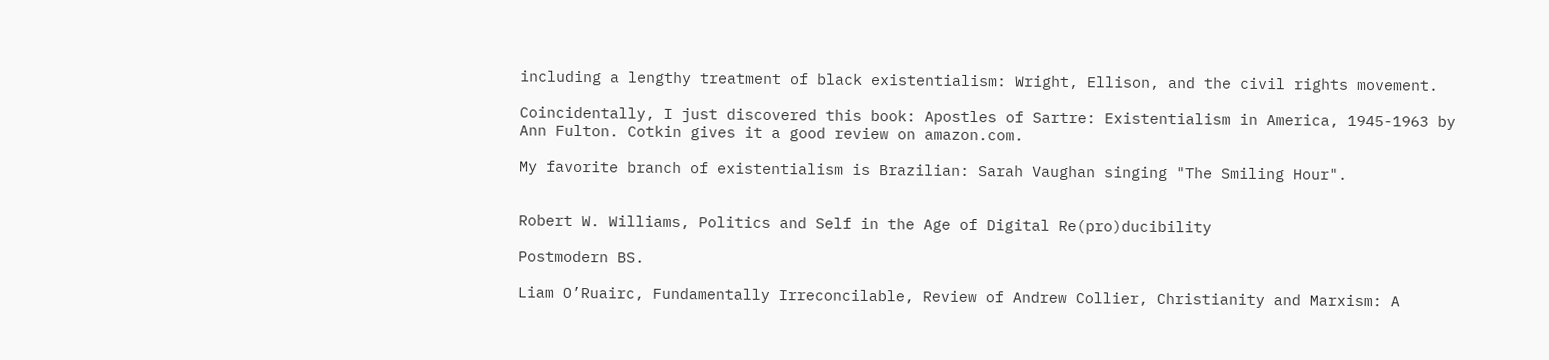including a lengthy treatment of black existentialism: Wright, Ellison, and the civil rights movement.

Coincidentally, I just discovered this book: Apostles of Sartre: Existentialism in America, 1945-1963 by Ann Fulton. Cotkin gives it a good review on amazon.com.

My favorite branch of existentialism is Brazilian: Sarah Vaughan singing "The Smiling Hour".


Robert W. Williams, Politics and Self in the Age of Digital Re(pro)ducibility

Postmodern BS.

Liam O’Ruairc, Fundamentally Irreconcilable, Review of Andrew Collier, Christianity and Marxism: A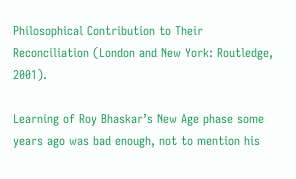Philosophical Contribution to Their Reconciliation (London and New York: Routledge, 2001).

Learning of Roy Bhaskar’s New Age phase some years ago was bad enough, not to mention his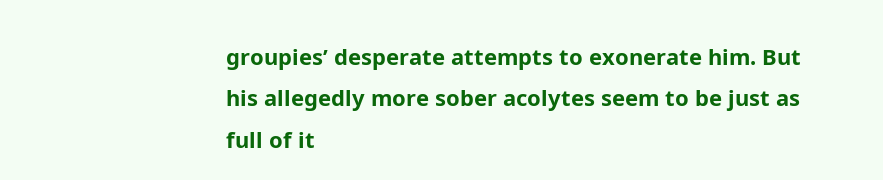groupies’ desperate attempts to exonerate him. But his allegedly more sober acolytes seem to be just as full of it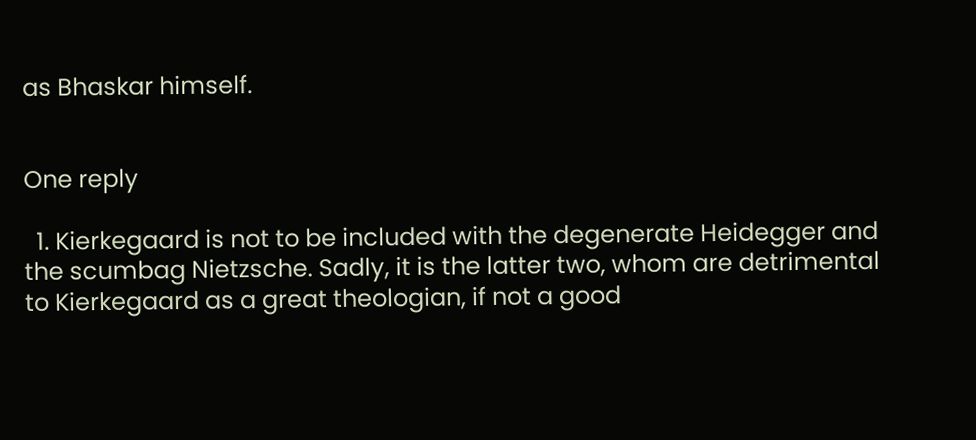as Bhaskar himself.


One reply

  1. Kierkegaard is not to be included with the degenerate Heidegger and the scumbag Nietzsche. Sadly, it is the latter two, whom are detrimental to Kierkegaard as a great theologian, if not a good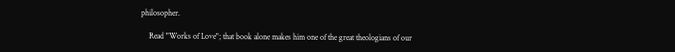philosopher.

    Read "Works of Love"; that book alone makes him one of the great theologians of our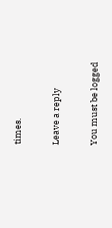times.

Leave a reply

You must be logged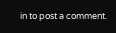in to post a comment.